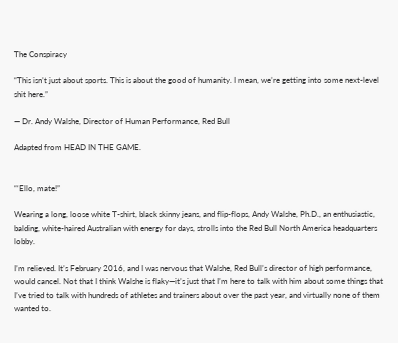The Conspiracy

“This isn’t just about sports. This is about the good of humanity. I mean, we’re getting into some next-level shit here.”

— Dr. Andy Walshe, Director of Human Performance, Red Bull

Adapted from HEAD IN THE GAME.


“‘Ello, mate!”

Wearing a long, loose white T-shirt, black skinny jeans, and flip-flops, Andy Walshe, Ph.D., an enthusiastic, balding, white-haired Australian with energy for days, strolls into the Red Bull North America headquarters lobby.

I’m relieved. It’s February 2016, and I was nervous that Walshe, Red Bull’s director of high performance, would cancel. Not that I think Walshe is flaky—it’s just that I’m here to talk with him about some things that I’ve tried to talk with hundreds of athletes and trainers about over the past year, and virtually none of them wanted to.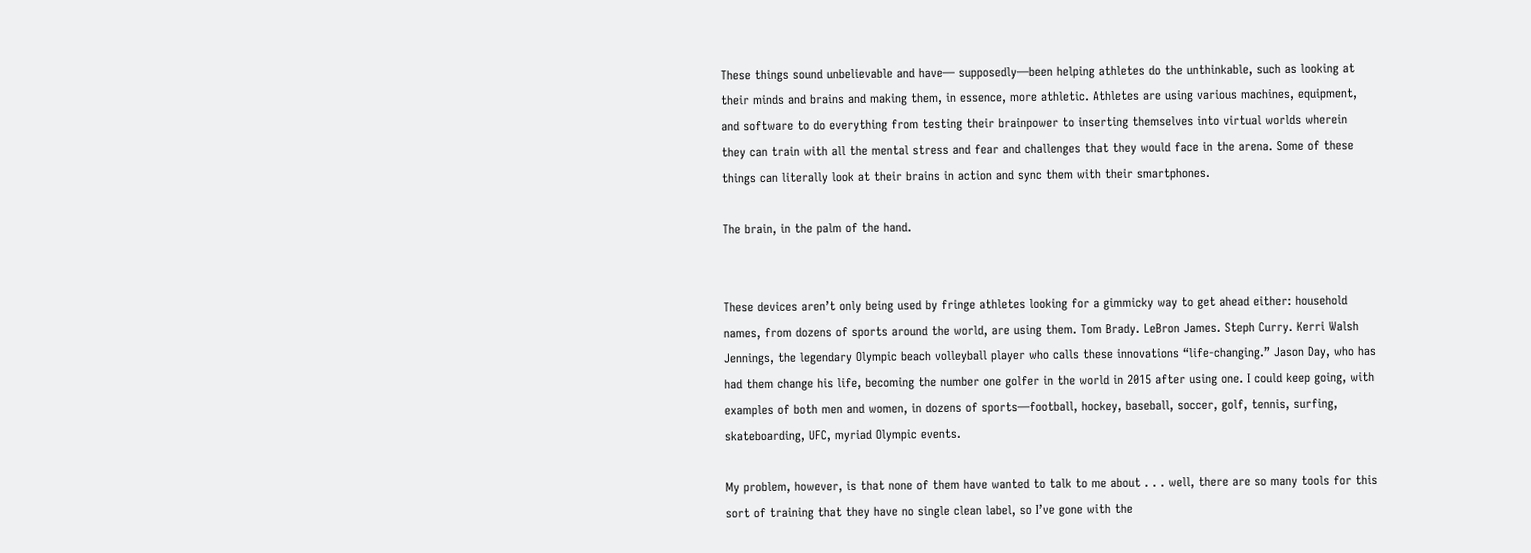These things sound unbelievable and have— supposedly—been helping athletes do the unthinkable, such as looking at their minds and brains and making them, in essence, more athletic. Athletes are using various machines, equipment, and software to do everything from testing their brainpower to inserting themselves into virtual worlds wherein they can train with all the mental stress and fear and challenges that they would face in the arena. Some of these things can literally look at their brains in action and sync them with their smartphones.

The brain, in the palm of the hand.


These devices aren’t only being used by fringe athletes looking for a gimmicky way to get ahead either: household names, from dozens of sports around the world, are using them. Tom Brady. LeBron James. Steph Curry. Kerri Walsh Jennings, the legendary Olympic beach volleyball player who calls these innovations “life-changing.” Jason Day, who has had them change his life, becoming the number one golfer in the world in 2015 after using one. I could keep going, with examples of both men and women, in dozens of sports—football, hockey, baseball, soccer, golf, tennis, surfing, skateboarding, UFC, myriad Olympic events.

My problem, however, is that none of them have wanted to talk to me about . . . well, there are so many tools for this sort of training that they have no single clean label, so I’ve gone with the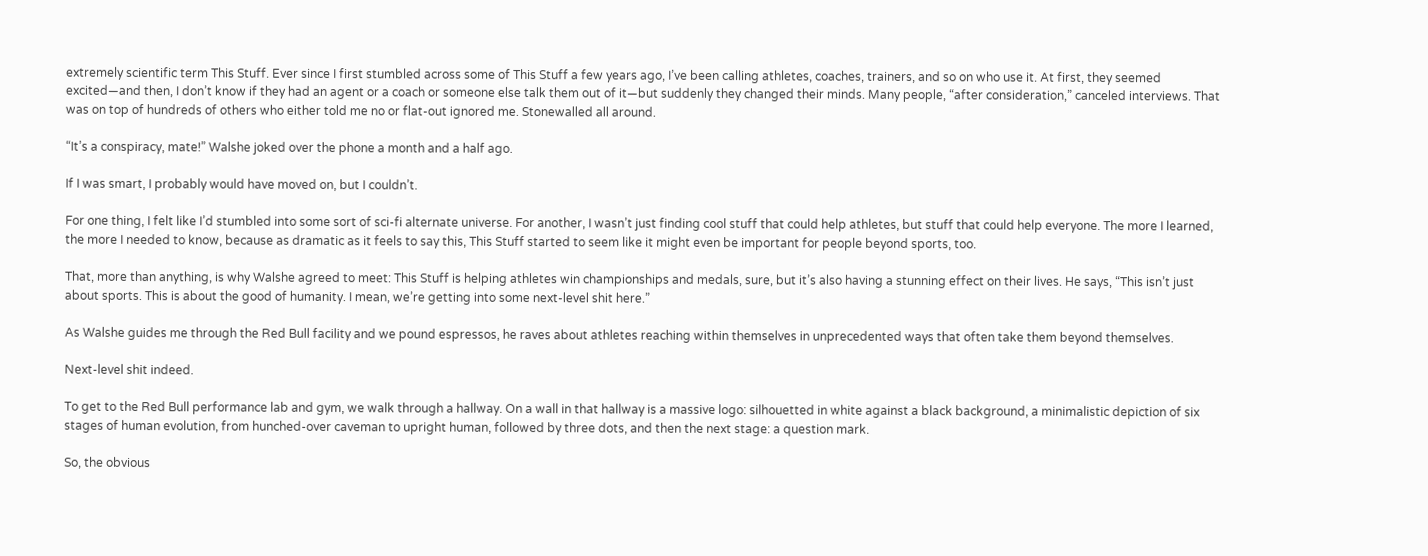extremely scientific term This Stuff. Ever since I first stumbled across some of This Stuff a few years ago, I’ve been calling athletes, coaches, trainers, and so on who use it. At first, they seemed excited—and then, I don’t know if they had an agent or a coach or someone else talk them out of it—but suddenly they changed their minds. Many people, “after consideration,” canceled interviews. That was on top of hundreds of others who either told me no or flat-out ignored me. Stonewalled all around.

“It’s a conspiracy, mate!” Walshe joked over the phone a month and a half ago.

If I was smart, I probably would have moved on, but I couldn’t.

For one thing, I felt like I’d stumbled into some sort of sci-fi alternate universe. For another, I wasn’t just finding cool stuff that could help athletes, but stuff that could help everyone. The more I learned, the more I needed to know, because as dramatic as it feels to say this, This Stuff started to seem like it might even be important for people beyond sports, too.

That, more than anything, is why Walshe agreed to meet: This Stuff is helping athletes win championships and medals, sure, but it’s also having a stunning effect on their lives. He says, “This isn’t just about sports. This is about the good of humanity. I mean, we’re getting into some next-level shit here.”

As Walshe guides me through the Red Bull facility and we pound espressos, he raves about athletes reaching within themselves in unprecedented ways that often take them beyond themselves.

Next-level shit indeed.

To get to the Red Bull performance lab and gym, we walk through a hallway. On a wall in that hallway is a massive logo: silhouetted in white against a black background, a minimalistic depiction of six stages of human evolution, from hunched-over caveman to upright human, followed by three dots, and then the next stage: a question mark.

So, the obvious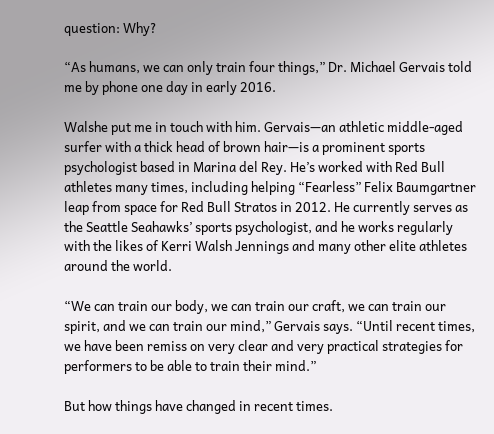question: Why?

“As humans, we can only train four things,” Dr. Michael Gervais told me by phone one day in early 2016.

Walshe put me in touch with him. Gervais—an athletic middle-aged surfer with a thick head of brown hair—is a prominent sports psychologist based in Marina del Rey. He’s worked with Red Bull athletes many times, including helping “Fearless” Felix Baumgartner leap from space for Red Bull Stratos in 2012. He currently serves as the Seattle Seahawks’ sports psychologist, and he works regularly with the likes of Kerri Walsh Jennings and many other elite athletes around the world.

“We can train our body, we can train our craft, we can train our spirit, and we can train our mind,” Gervais says. “Until recent times, we have been remiss on very clear and very practical strategies for performers to be able to train their mind.”

But how things have changed in recent times.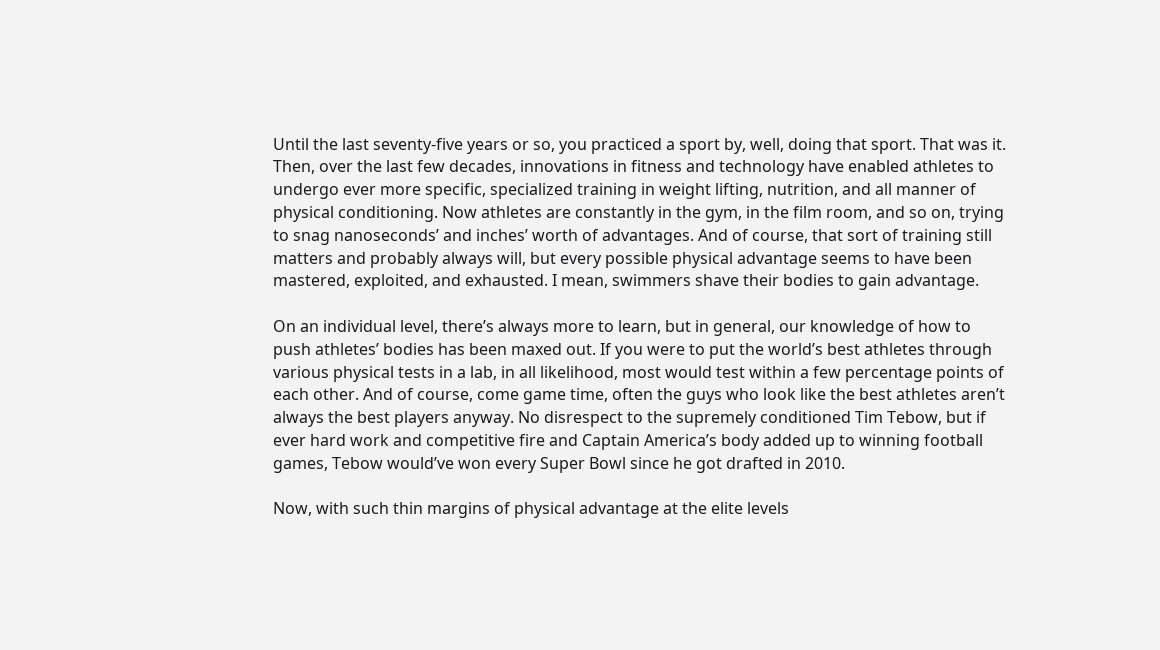Until the last seventy-five years or so, you practiced a sport by, well, doing that sport. That was it. Then, over the last few decades, innovations in fitness and technology have enabled athletes to undergo ever more specific, specialized training in weight lifting, nutrition, and all manner of physical conditioning. Now athletes are constantly in the gym, in the film room, and so on, trying to snag nanoseconds’ and inches’ worth of advantages. And of course, that sort of training still matters and probably always will, but every possible physical advantage seems to have been mastered, exploited, and exhausted. I mean, swimmers shave their bodies to gain advantage.

On an individual level, there’s always more to learn, but in general, our knowledge of how to push athletes’ bodies has been maxed out. If you were to put the world’s best athletes through various physical tests in a lab, in all likelihood, most would test within a few percentage points of each other. And of course, come game time, often the guys who look like the best athletes aren’t always the best players anyway. No disrespect to the supremely conditioned Tim Tebow, but if ever hard work and competitive fire and Captain America’s body added up to winning football games, Tebow would’ve won every Super Bowl since he got drafted in 2010.

Now, with such thin margins of physical advantage at the elite levels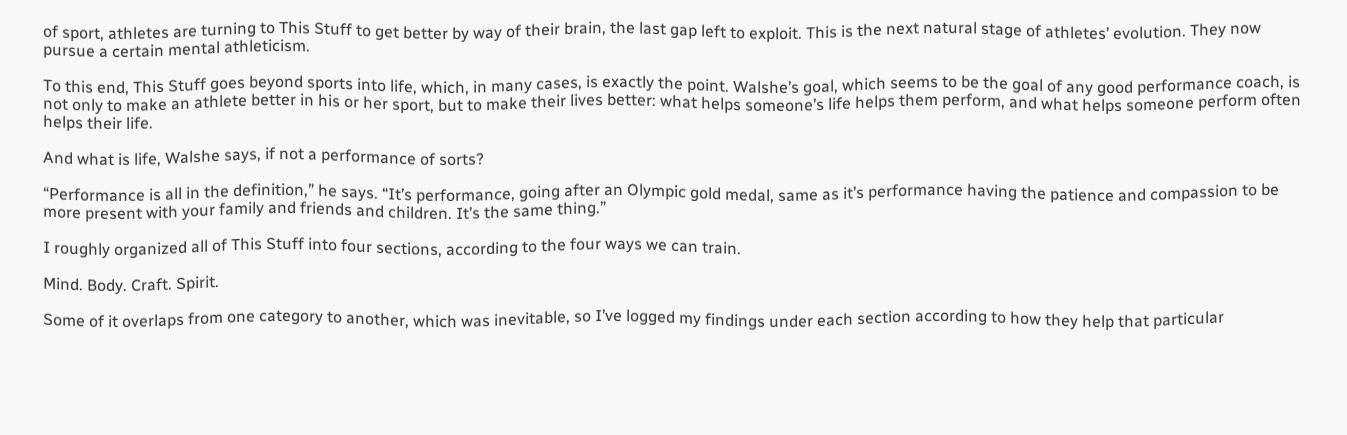of sport, athletes are turning to This Stuff to get better by way of their brain, the last gap left to exploit. This is the next natural stage of athletes’ evolution. They now pursue a certain mental athleticism.

To this end, This Stuff goes beyond sports into life, which, in many cases, is exactly the point. Walshe’s goal, which seems to be the goal of any good performance coach, is not only to make an athlete better in his or her sport, but to make their lives better: what helps someone’s life helps them perform, and what helps someone perform often helps their life.

And what is life, Walshe says, if not a performance of sorts?

“Performance is all in the definition,” he says. “It’s performance, going after an Olympic gold medal, same as it’s performance having the patience and compassion to be more present with your family and friends and children. It’s the same thing.”

I roughly organized all of This Stuff into four sections, according to the four ways we can train.

Mind. Body. Craft. Spirit.

Some of it overlaps from one category to another, which was inevitable, so I’ve logged my findings under each section according to how they help that particular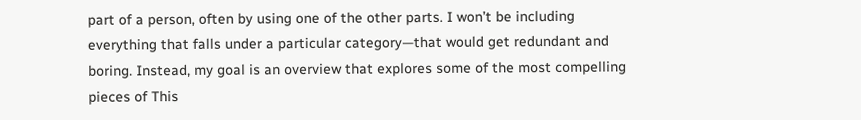part of a person, often by using one of the other parts. I won’t be including everything that falls under a particular category—that would get redundant and boring. Instead, my goal is an overview that explores some of the most compelling pieces of This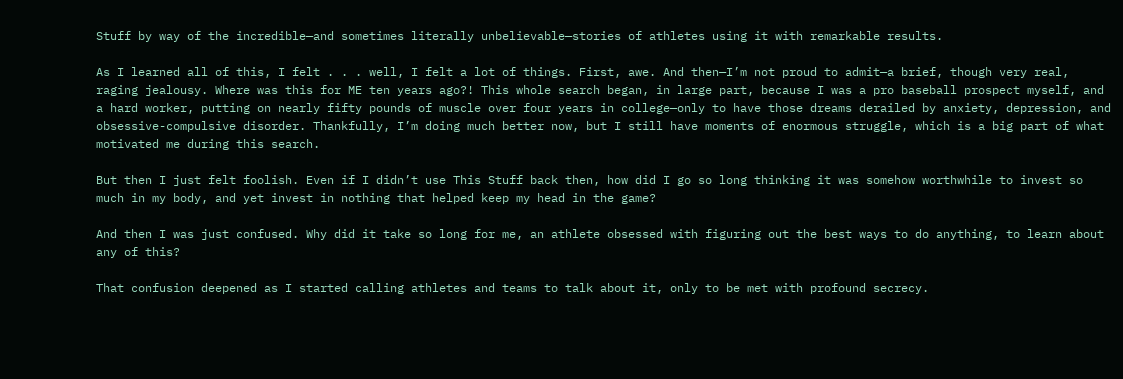Stuff by way of the incredible—and sometimes literally unbelievable—stories of athletes using it with remarkable results.

As I learned all of this, I felt . . . well, I felt a lot of things. First, awe. And then—I’m not proud to admit—a brief, though very real, raging jealousy. Where was this for ME ten years ago?! This whole search began, in large part, because I was a pro baseball prospect myself, and a hard worker, putting on nearly fifty pounds of muscle over four years in college—only to have those dreams derailed by anxiety, depression, and obsessive-compulsive disorder. Thankfully, I’m doing much better now, but I still have moments of enormous struggle, which is a big part of what motivated me during this search.

But then I just felt foolish. Even if I didn’t use This Stuff back then, how did I go so long thinking it was somehow worthwhile to invest so much in my body, and yet invest in nothing that helped keep my head in the game?

And then I was just confused. Why did it take so long for me, an athlete obsessed with figuring out the best ways to do anything, to learn about any of this?

That confusion deepened as I started calling athletes and teams to talk about it, only to be met with profound secrecy.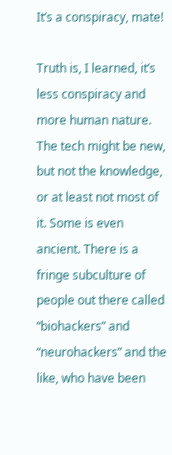It’s a conspiracy, mate!

Truth is, I learned, it’s less conspiracy and more human nature. The tech might be new, but not the knowledge, or at least not most of it. Some is even ancient. There is a fringe subculture of people out there called “biohackers” and “neurohackers” and the like, who have been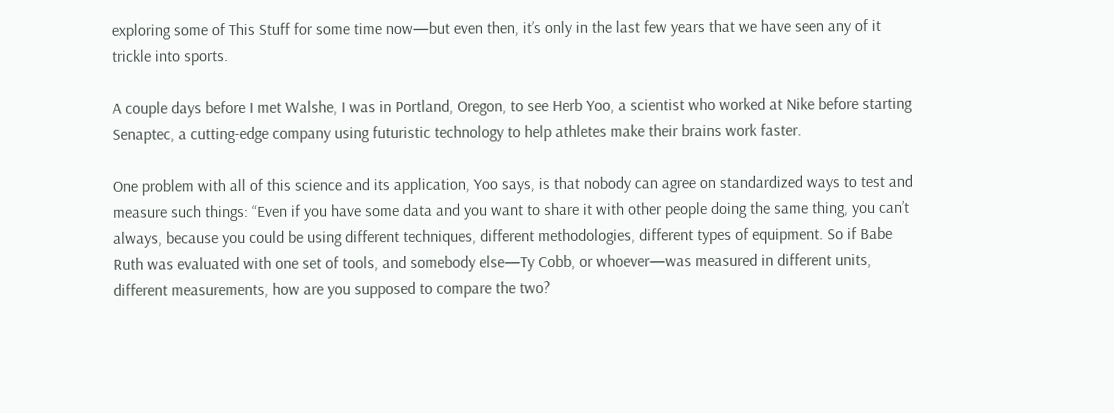exploring some of This Stuff for some time now—but even then, it’s only in the last few years that we have seen any of it trickle into sports.

A couple days before I met Walshe, I was in Portland, Oregon, to see Herb Yoo, a scientist who worked at Nike before starting Senaptec, a cutting-edge company using futuristic technology to help athletes make their brains work faster.

One problem with all of this science and its application, Yoo says, is that nobody can agree on standardized ways to test and measure such things: “Even if you have some data and you want to share it with other people doing the same thing, you can’t always, because you could be using different techniques, different methodologies, different types of equipment. So if Babe Ruth was evaluated with one set of tools, and somebody else—Ty Cobb, or whoever—was measured in different units, different measurements, how are you supposed to compare the two?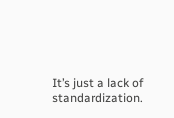It’s just a lack of standardization.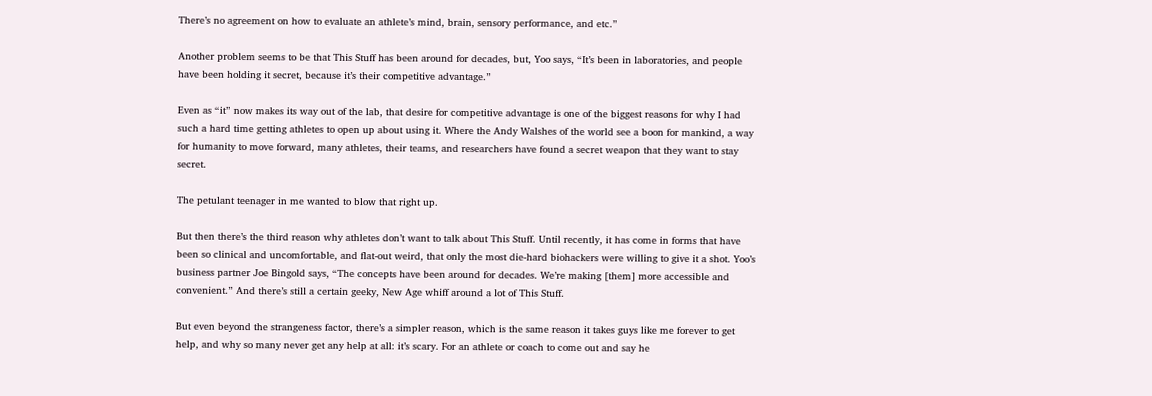There’s no agreement on how to evaluate an athlete’s mind, brain, sensory performance, and etc.”

Another problem seems to be that This Stuff has been around for decades, but, Yoo says, “It’s been in laboratories, and people have been holding it secret, because it’s their competitive advantage.”

Even as “it” now makes its way out of the lab, that desire for competitive advantage is one of the biggest reasons for why I had such a hard time getting athletes to open up about using it. Where the Andy Walshes of the world see a boon for mankind, a way for humanity to move forward, many athletes, their teams, and researchers have found a secret weapon that they want to stay secret.

The petulant teenager in me wanted to blow that right up.

But then there’s the third reason why athletes don’t want to talk about This Stuff. Until recently, it has come in forms that have been so clinical and uncomfortable, and flat-out weird, that only the most die-hard biohackers were willing to give it a shot. Yoo’s business partner Joe Bingold says, “The concepts have been around for decades. We’re making [them] more accessible and convenient.” And there’s still a certain geeky, New Age whiff around a lot of This Stuff.

But even beyond the strangeness factor, there’s a simpler reason, which is the same reason it takes guys like me forever to get help, and why so many never get any help at all: it’s scary. For an athlete or coach to come out and say he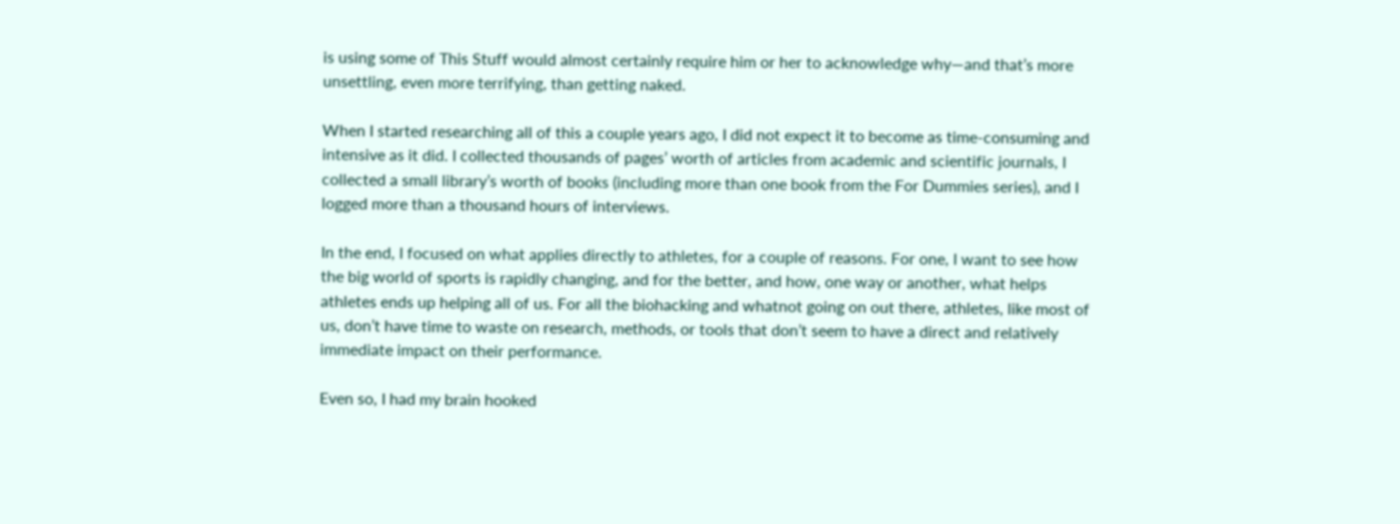is using some of This Stuff would almost certainly require him or her to acknowledge why—and that’s more unsettling, even more terrifying, than getting naked.

When I started researching all of this a couple years ago, I did not expect it to become as time-consuming and intensive as it did. I collected thousands of pages’ worth of articles from academic and scientific journals, I collected a small library’s worth of books (including more than one book from the For Dummies series), and I logged more than a thousand hours of interviews.

In the end, I focused on what applies directly to athletes, for a couple of reasons. For one, I want to see how the big world of sports is rapidly changing, and for the better, and how, one way or another, what helps athletes ends up helping all of us. For all the biohacking and whatnot going on out there, athletes, like most of us, don’t have time to waste on research, methods, or tools that don’t seem to have a direct and relatively immediate impact on their performance.

Even so, I had my brain hooked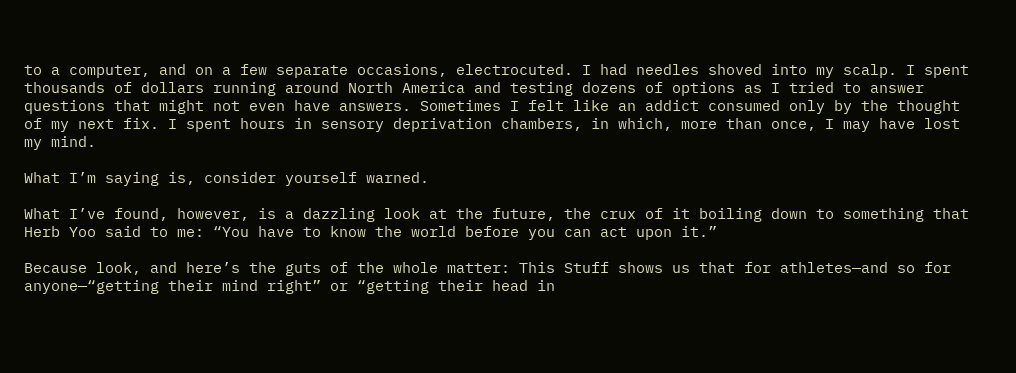to a computer, and on a few separate occasions, electrocuted. I had needles shoved into my scalp. I spent thousands of dollars running around North America and testing dozens of options as I tried to answer questions that might not even have answers. Sometimes I felt like an addict consumed only by the thought of my next fix. I spent hours in sensory deprivation chambers, in which, more than once, I may have lost my mind.

What I’m saying is, consider yourself warned.

What I’ve found, however, is a dazzling look at the future, the crux of it boiling down to something that Herb Yoo said to me: “You have to know the world before you can act upon it.”

Because look, and here’s the guts of the whole matter: This Stuff shows us that for athletes—and so for anyone—“getting their mind right” or “getting their head in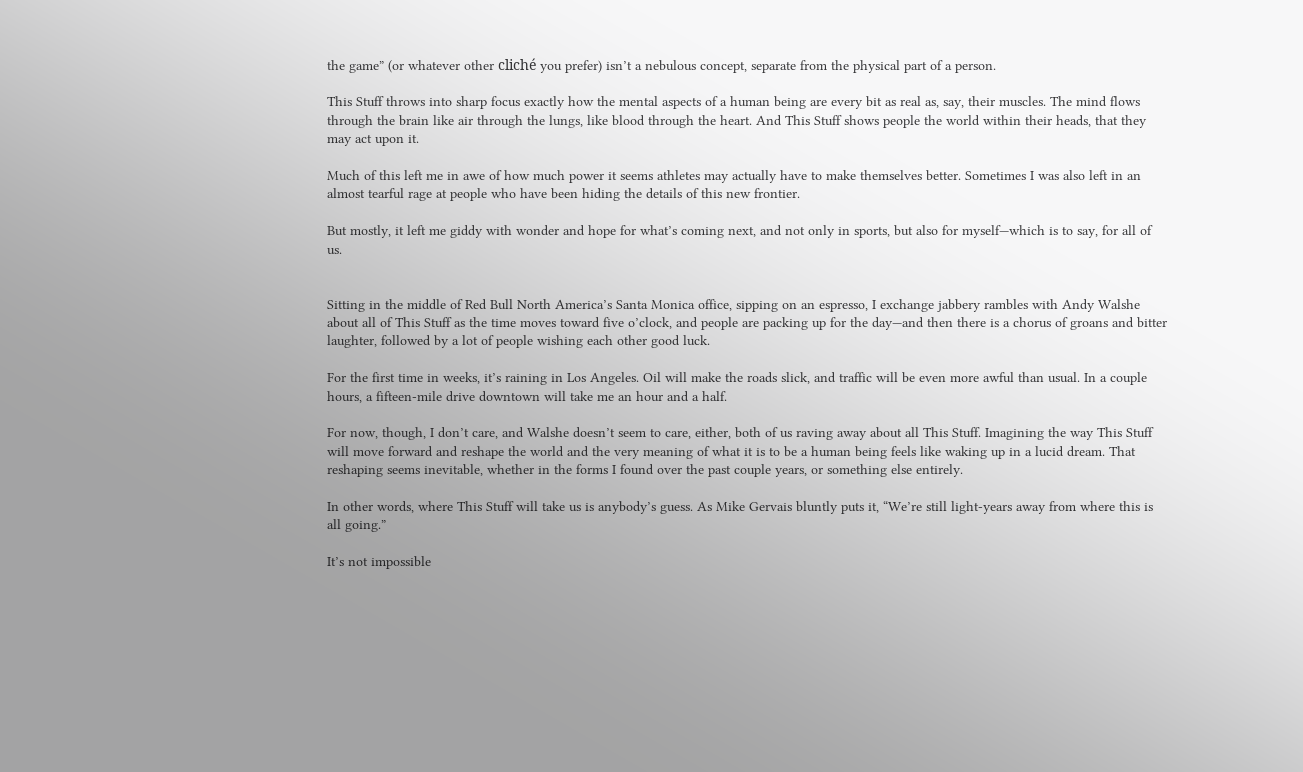the game” (or whatever other cliché you prefer) isn’t a nebulous concept, separate from the physical part of a person.

This Stuff throws into sharp focus exactly how the mental aspects of a human being are every bit as real as, say, their muscles. The mind flows through the brain like air through the lungs, like blood through the heart. And This Stuff shows people the world within their heads, that they may act upon it.

Much of this left me in awe of how much power it seems athletes may actually have to make themselves better. Sometimes I was also left in an almost tearful rage at people who have been hiding the details of this new frontier.

But mostly, it left me giddy with wonder and hope for what’s coming next, and not only in sports, but also for myself—which is to say, for all of us.


Sitting in the middle of Red Bull North America’s Santa Monica office, sipping on an espresso, I exchange jabbery rambles with Andy Walshe about all of This Stuff as the time moves toward five o’clock, and people are packing up for the day—and then there is a chorus of groans and bitter laughter, followed by a lot of people wishing each other good luck.

For the first time in weeks, it’s raining in Los Angeles. Oil will make the roads slick, and traffic will be even more awful than usual. In a couple hours, a fifteen-mile drive downtown will take me an hour and a half.

For now, though, I don’t care, and Walshe doesn’t seem to care, either, both of us raving away about all This Stuff. Imagining the way This Stuff will move forward and reshape the world and the very meaning of what it is to be a human being feels like waking up in a lucid dream. That reshaping seems inevitable, whether in the forms I found over the past couple years, or something else entirely.

In other words, where This Stuff will take us is anybody’s guess. As Mike Gervais bluntly puts it, “We’re still light-years away from where this is all going.”

It’s not impossible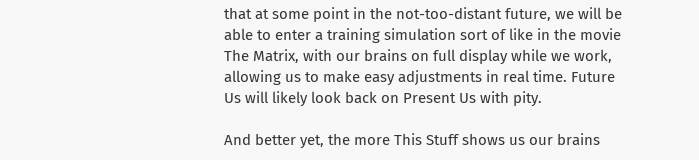that at some point in the not-too-distant future, we will be able to enter a training simulation sort of like in the movie The Matrix, with our brains on full display while we work, allowing us to make easy adjustments in real time. Future Us will likely look back on Present Us with pity.

And better yet, the more This Stuff shows us our brains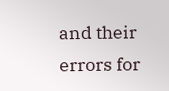and their errors for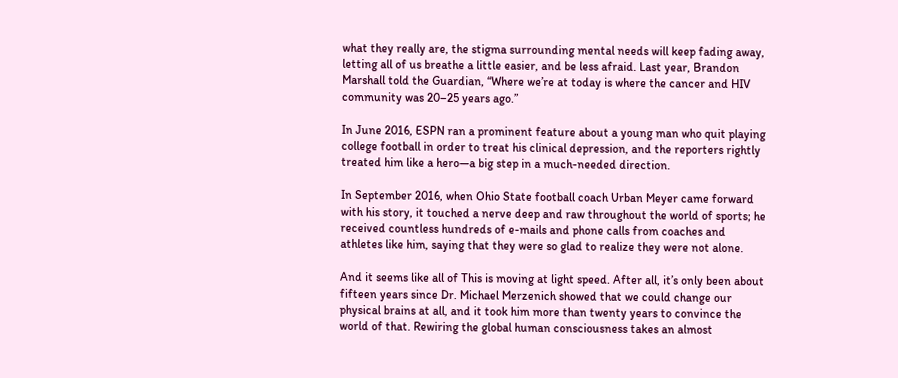what they really are, the stigma surrounding mental needs will keep fading away, letting all of us breathe a little easier, and be less afraid. Last year, Brandon Marshall told the Guardian, “Where we’re at today is where the cancer and HIV community was 20–25 years ago.”

In June 2016, ESPN ran a prominent feature about a young man who quit playing college football in order to treat his clinical depression, and the reporters rightly treated him like a hero—a big step in a much-needed direction.

In September 2016, when Ohio State football coach Urban Meyer came forward with his story, it touched a nerve deep and raw throughout the world of sports; he received countless hundreds of e-mails and phone calls from coaches and athletes like him, saying that they were so glad to realize they were not alone.

And it seems like all of This is moving at light speed. After all, it’s only been about fifteen years since Dr. Michael Merzenich showed that we could change our physical brains at all, and it took him more than twenty years to convince the world of that. Rewiring the global human consciousness takes an almost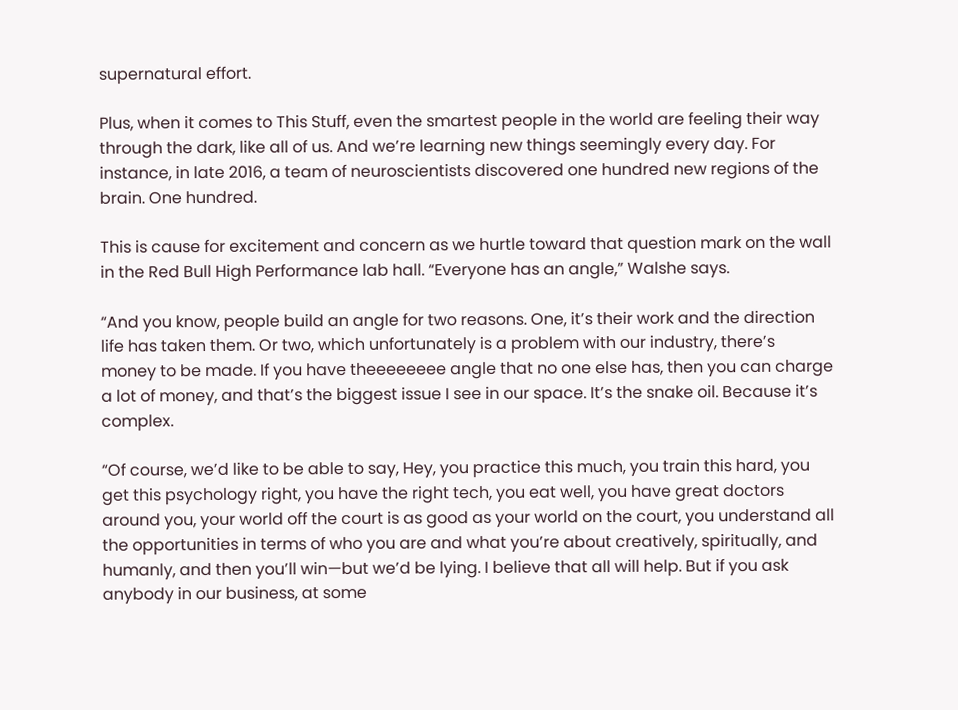supernatural effort.

Plus, when it comes to This Stuff, even the smartest people in the world are feeling their way through the dark, like all of us. And we’re learning new things seemingly every day. For instance, in late 2016, a team of neuroscientists discovered one hundred new regions of the brain. One hundred.

This is cause for excitement and concern as we hurtle toward that question mark on the wall in the Red Bull High Performance lab hall. “Everyone has an angle,” Walshe says.

“And you know, people build an angle for two reasons. One, it’s their work and the direction life has taken them. Or two, which unfortunately is a problem with our industry, there’s money to be made. If you have theeeeeeee angle that no one else has, then you can charge a lot of money, and that’s the biggest issue I see in our space. It’s the snake oil. Because it’s complex.

“Of course, we’d like to be able to say, Hey, you practice this much, you train this hard, you get this psychology right, you have the right tech, you eat well, you have great doctors around you, your world off the court is as good as your world on the court, you understand all the opportunities in terms of who you are and what you’re about creatively, spiritually, and humanly, and then you’ll win—but we’d be lying. I believe that all will help. But if you ask anybody in our business, at some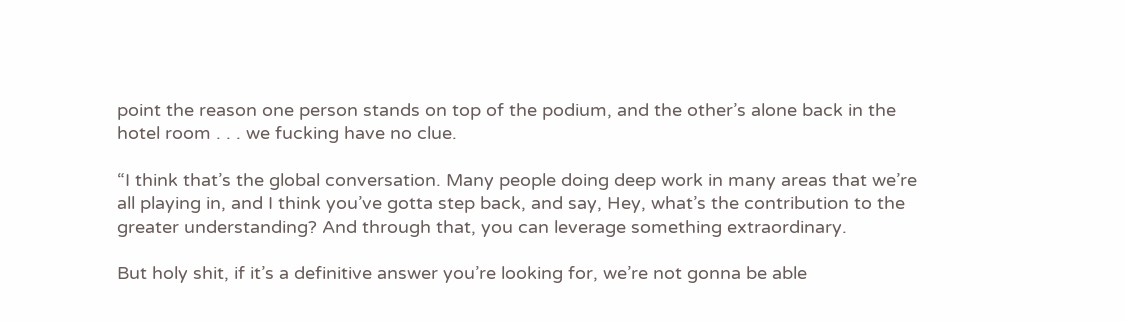point the reason one person stands on top of the podium, and the other’s alone back in the hotel room . . . we fucking have no clue.

“I think that’s the global conversation. Many people doing deep work in many areas that we’re all playing in, and I think you’ve gotta step back, and say, Hey, what’s the contribution to the greater understanding? And through that, you can leverage something extraordinary.

But holy shit, if it’s a definitive answer you’re looking for, we’re not gonna be able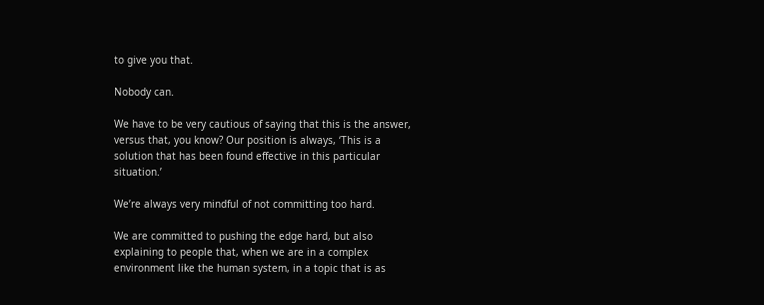to give you that.

Nobody can.

We have to be very cautious of saying that this is the answer, versus that, you know? Our position is always, ‘This is a solution that has been found effective in this particular situation.’

We’re always very mindful of not committing too hard.

We are committed to pushing the edge hard, but also explaining to people that, when we are in a complex environment like the human system, in a topic that is as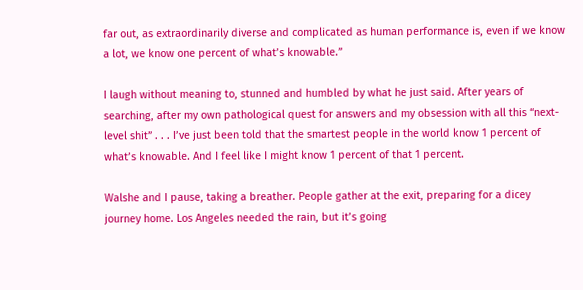far out, as extraordinarily diverse and complicated as human performance is, even if we know a lot, we know one percent of what’s knowable.”

I laugh without meaning to, stunned and humbled by what he just said. After years of searching, after my own pathological quest for answers and my obsession with all this “next-level shit” . . . I’ve just been told that the smartest people in the world know 1 percent of what’s knowable. And I feel like I might know 1 percent of that 1 percent.

Walshe and I pause, taking a breather. People gather at the exit, preparing for a dicey journey home. Los Angeles needed the rain, but it’s going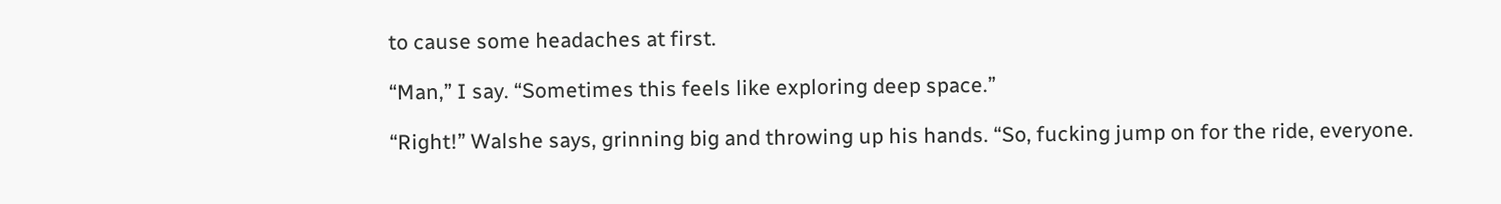to cause some headaches at first.

“Man,” I say. “Sometimes this feels like exploring deep space.”

“Right!” Walshe says, grinning big and throwing up his hands. “So, fucking jump on for the ride, everyone.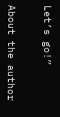Let’s go!”


About the author